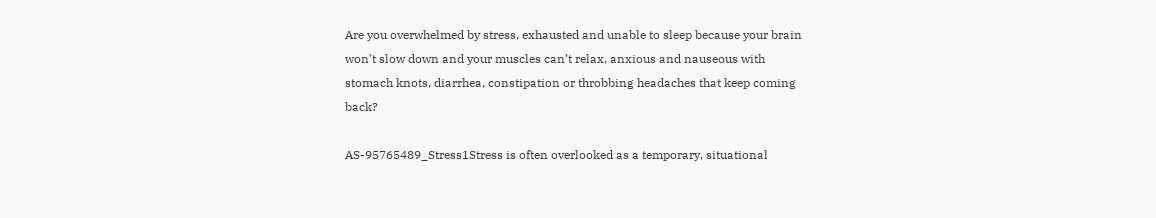Are you overwhelmed by stress, exhausted and unable to sleep because your brain won’t slow down and your muscles can’t relax, anxious and nauseous with stomach knots, diarrhea, constipation or throbbing headaches that keep coming back?

AS-95765489_Stress1Stress is often overlooked as a temporary, situational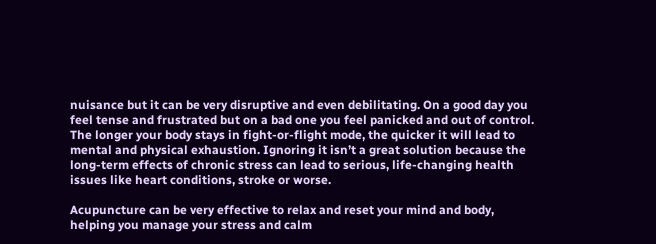nuisance but it can be very disruptive and even debilitating. On a good day you feel tense and frustrated but on a bad one you feel panicked and out of control. The longer your body stays in fight-or-flight mode, the quicker it will lead to mental and physical exhaustion. Ignoring it isn’t a great solution because the long-term effects of chronic stress can lead to serious, life-changing health issues like heart conditions, stroke or worse.

Acupuncture can be very effective to relax and reset your mind and body, helping you manage your stress and calm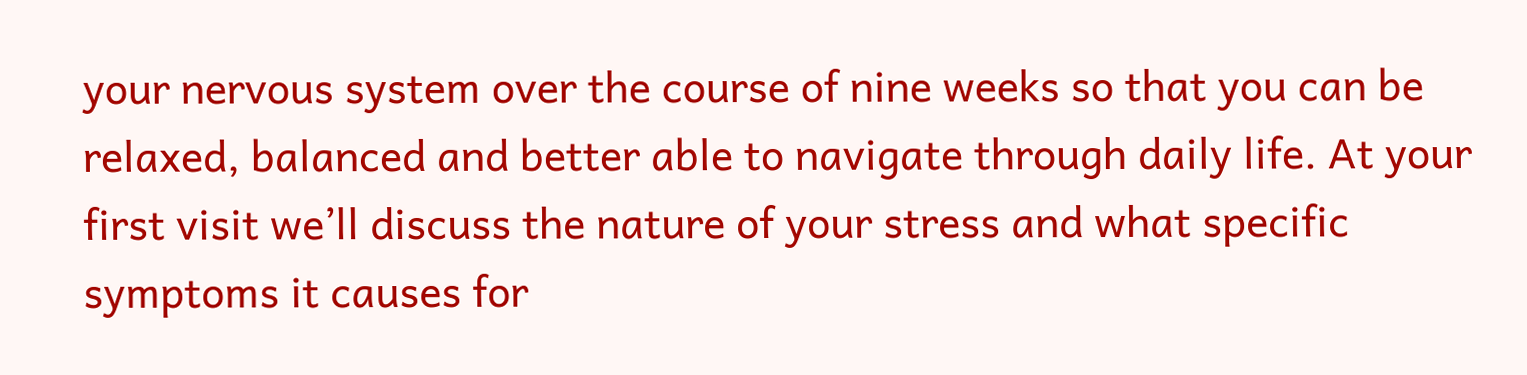your nervous system over the course of nine weeks so that you can be relaxed, balanced and better able to navigate through daily life. At your first visit we’ll discuss the nature of your stress and what specific symptoms it causes for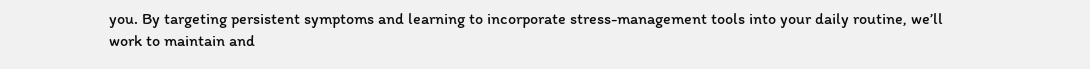you. By targeting persistent symptoms and learning to incorporate stress-management tools into your daily routine, we’ll work to maintain and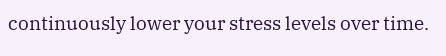continuously lower your stress levels over time.